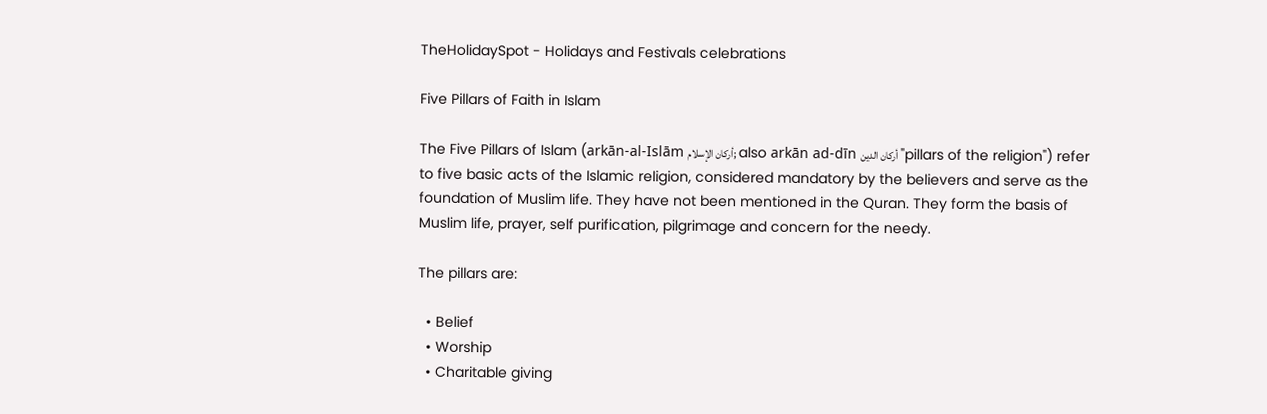TheHolidaySpot - Holidays and Festivals celebrations

Five Pillars of Faith in Islam

The Five Pillars of Islam (arkān-al-Islām أركان الإسلام; also arkān ad-dīn أركان الدين "pillars of the religion") refer to five basic acts of the Islamic religion, considered mandatory by the believers and serve as the foundation of Muslim life. They have not been mentioned in the Quran. They form the basis of Muslim life, prayer, self purification, pilgrimage and concern for the needy.

The pillars are:

  • Belief
  • Worship
  • Charitable giving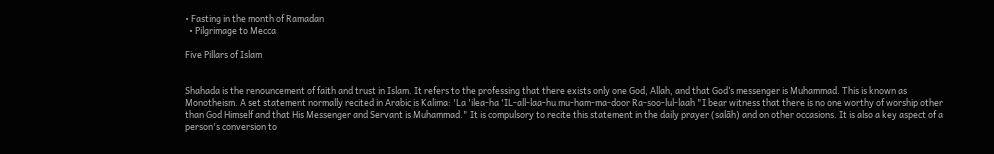• Fasting in the month of Ramadan
  • Pilgrimage to Mecca

Five Pillars of Islam


Shahada is the renouncement of faith and trust in Islam. It refers to the professing that there exists only one God, Allah, and that God’s messenger is Muhammad. This is known as Monotheism. A set statement normally recited in Arabic is Kalima: 'La 'ilea-ha 'IL-all-laa-hu mu-ham-ma-door Ra-soo-lul-laah "I bear witness that there is no one worthy of worship other than God Himself and that His Messenger and Servant is Muhammad." It is compulsory to recite this statement in the daily prayer (salāh) and on other occasions. It is also a key aspect of a person's conversion to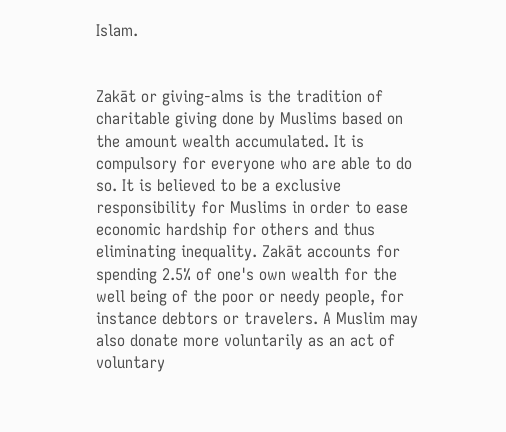Islam.


Zakāt or giving-alms is the tradition of charitable giving done by Muslims based on the amount wealth accumulated. It is compulsory for everyone who are able to do so. It is believed to be a exclusive responsibility for Muslims in order to ease economic hardship for others and thus eliminating inequality. Zakāt accounts for spending 2.5% of one's own wealth for the well being of the poor or needy people, for instance debtors or travelers. A Muslim may also donate more voluntarily as an act of voluntary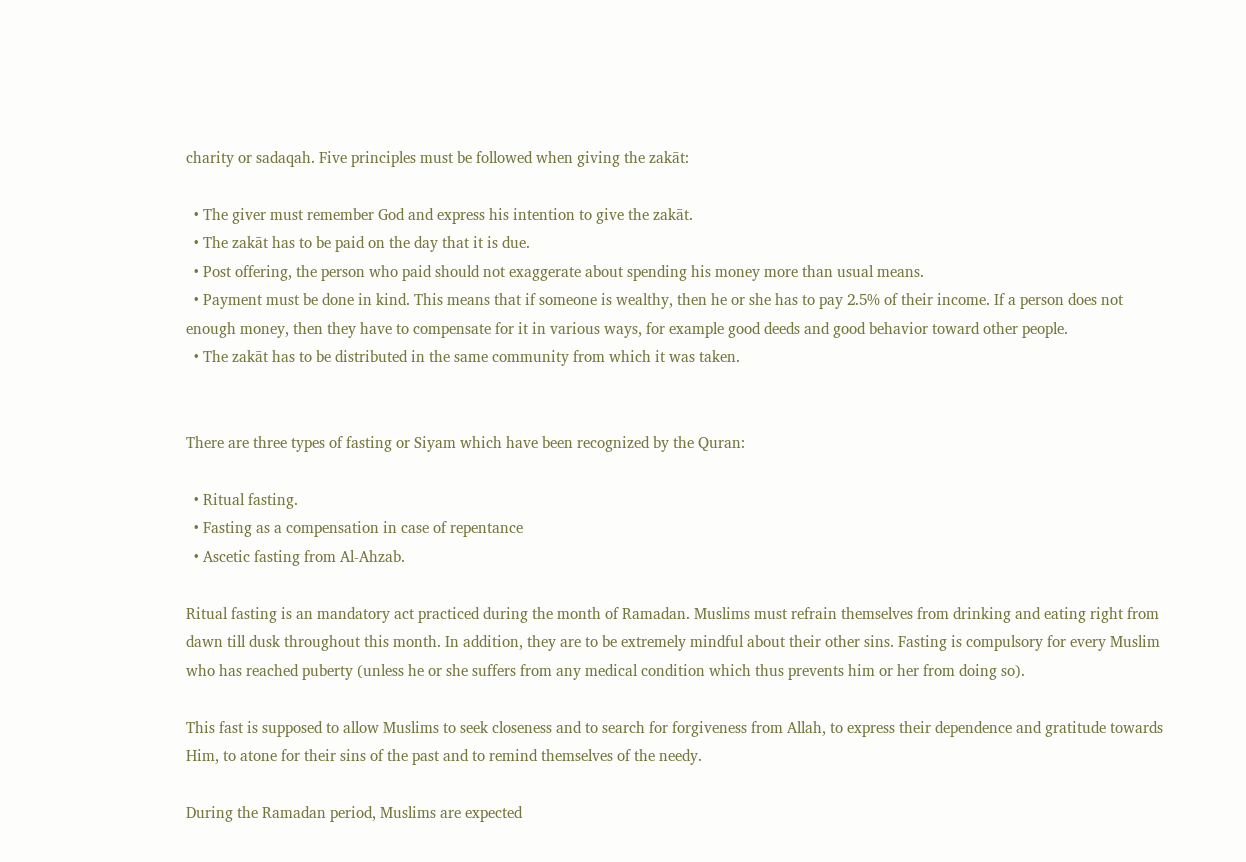charity or sadaqah. Five principles must be followed when giving the zakāt:

  • The giver must remember God and express his intention to give the zakāt.
  • The zakāt has to be paid on the day that it is due.
  • Post offering, the person who paid should not exaggerate about spending his money more than usual means.
  • Payment must be done in kind. This means that if someone is wealthy, then he or she has to pay 2.5% of their income. If a person does not enough money, then they have to compensate for it in various ways, for example good deeds and good behavior toward other people.
  • The zakāt has to be distributed in the same community from which it was taken.


There are three types of fasting or Siyam which have been recognized by the Quran:

  • Ritual fasting.
  • Fasting as a compensation in case of repentance
  • Ascetic fasting from Al-Ahzab.

Ritual fasting is an mandatory act practiced during the month of Ramadan. Muslims must refrain themselves from drinking and eating right from dawn till dusk throughout this month. In addition, they are to be extremely mindful about their other sins. Fasting is compulsory for every Muslim who has reached puberty (unless he or she suffers from any medical condition which thus prevents him or her from doing so).

This fast is supposed to allow Muslims to seek closeness and to search for forgiveness from Allah, to express their dependence and gratitude towards Him, to atone for their sins of the past and to remind themselves of the needy.

During the Ramadan period, Muslims are expected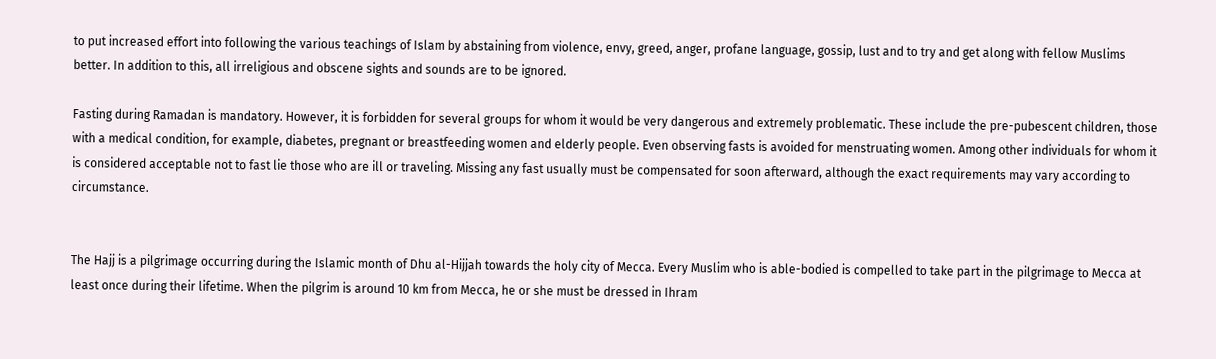to put increased effort into following the various teachings of Islam by abstaining from violence, envy, greed, anger, profane language, gossip, lust and to try and get along with fellow Muslims better. In addition to this, all irreligious and obscene sights and sounds are to be ignored.

Fasting during Ramadan is mandatory. However, it is forbidden for several groups for whom it would be very dangerous and extremely problematic. These include the pre-pubescent children, those with a medical condition, for example, diabetes, pregnant or breastfeeding women and elderly people. Even observing fasts is avoided for menstruating women. Among other individuals for whom it is considered acceptable not to fast lie those who are ill or traveling. Missing any fast usually must be compensated for soon afterward, although the exact requirements may vary according to circumstance.


The Hajj is a pilgrimage occurring during the Islamic month of Dhu al-Hijjah towards the holy city of Mecca. Every Muslim who is able-bodied is compelled to take part in the pilgrimage to Mecca at least once during their lifetime. When the pilgrim is around 10 km from Mecca, he or she must be dressed in Ihram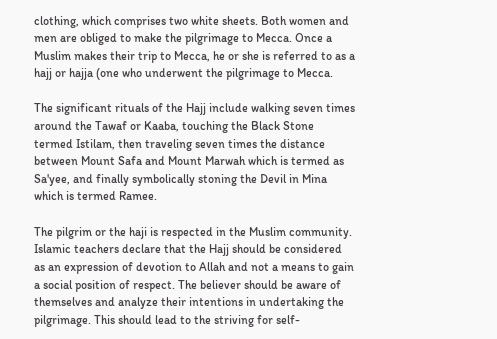clothing, which comprises two white sheets. Both women and men are obliged to make the pilgrimage to Mecca. Once a Muslim makes their trip to Mecca, he or she is referred to as a hajj or hajja (one who underwent the pilgrimage to Mecca.

The significant rituals of the Hajj include walking seven times around the Tawaf or Kaaba, touching the Black Stone termed Istilam, then traveling seven times the distance between Mount Safa and Mount Marwah which is termed as Sa'yee, and finally symbolically stoning the Devil in Mina which is termed Ramee.

The pilgrim or the haji is respected in the Muslim community. Islamic teachers declare that the Hajj should be considered as an expression of devotion to Allah and not a means to gain a social position of respect. The believer should be aware of themselves and analyze their intentions in undertaking the pilgrimage. This should lead to the striving for self-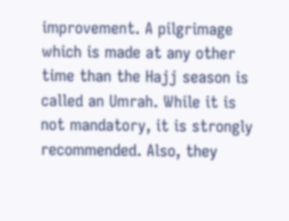improvement. A pilgrimage which is made at any other time than the Hajj season is called an Umrah. While it is not mandatory, it is strongly recommended. Also, they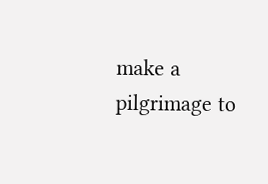make a pilgrimage to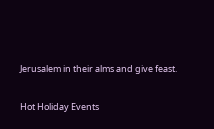Jerusalem in their alms and give feast.

Hot Holiday Events